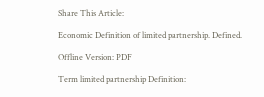Share This Article:

Economic Definition of limited partnership. Defined.

Offline Version: PDF

Term limited partnership Definition: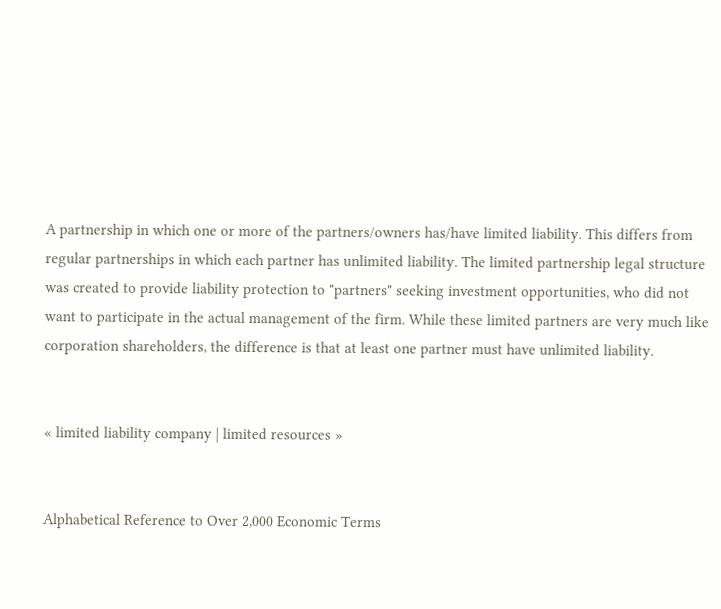A partnership in which one or more of the partners/owners has/have limited liability. This differs from regular partnerships in which each partner has unlimited liability. The limited partnership legal structure was created to provide liability protection to "partners" seeking investment opportunities, who did not want to participate in the actual management of the firm. While these limited partners are very much like corporation shareholders, the difference is that at least one partner must have unlimited liability.


« limited liability company | limited resources »


Alphabetical Reference to Over 2,000 Economic Terms